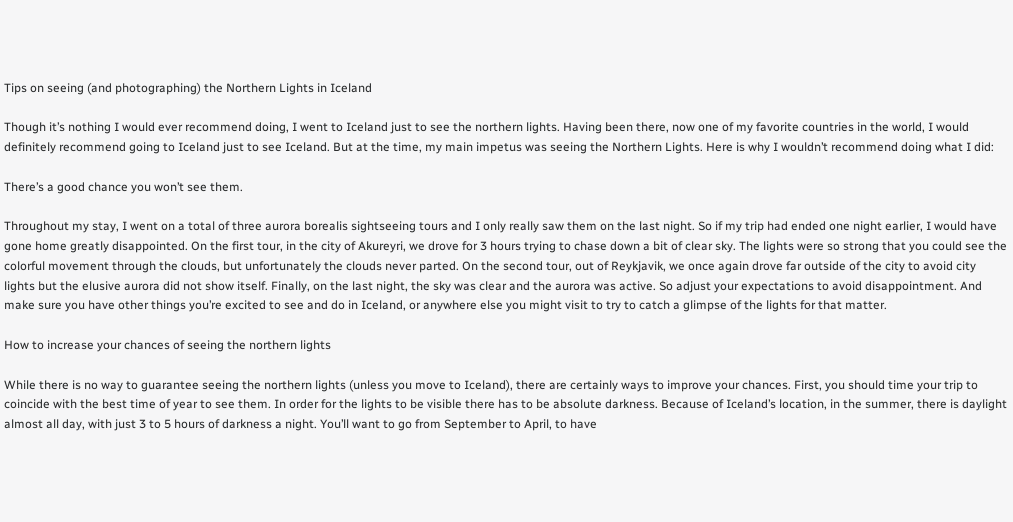Tips on seeing (and photographing) the Northern Lights in Iceland

Though it’s nothing I would ever recommend doing, I went to Iceland just to see the northern lights. Having been there, now one of my favorite countries in the world, I would definitely recommend going to Iceland just to see Iceland. But at the time, my main impetus was seeing the Northern Lights. Here is why I wouldn’t recommend doing what I did:

There’s a good chance you won’t see them.

Throughout my stay, I went on a total of three aurora borealis sightseeing tours and I only really saw them on the last night. So if my trip had ended one night earlier, I would have gone home greatly disappointed. On the first tour, in the city of Akureyri, we drove for 3 hours trying to chase down a bit of clear sky. The lights were so strong that you could see the colorful movement through the clouds, but unfortunately the clouds never parted. On the second tour, out of Reykjavik, we once again drove far outside of the city to avoid city lights but the elusive aurora did not show itself. Finally, on the last night, the sky was clear and the aurora was active. So adjust your expectations to avoid disappointment. And make sure you have other things you’re excited to see and do in Iceland, or anywhere else you might visit to try to catch a glimpse of the lights for that matter.

How to increase your chances of seeing the northern lights

While there is no way to guarantee seeing the northern lights (unless you move to Iceland), there are certainly ways to improve your chances. First, you should time your trip to coincide with the best time of year to see them. In order for the lights to be visible there has to be absolute darkness. Because of Iceland’s location, in the summer, there is daylight almost all day, with just 3 to 5 hours of darkness a night. You’ll want to go from September to April, to have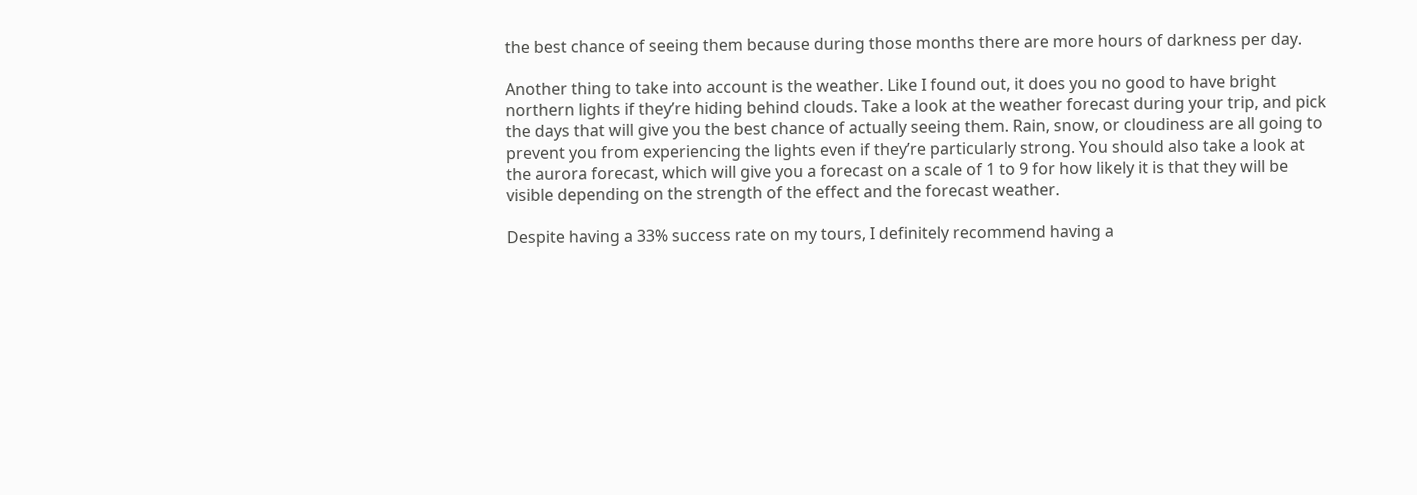the best chance of seeing them because during those months there are more hours of darkness per day.

Another thing to take into account is the weather. Like I found out, it does you no good to have bright northern lights if they’re hiding behind clouds. Take a look at the weather forecast during your trip, and pick the days that will give you the best chance of actually seeing them. Rain, snow, or cloudiness are all going to prevent you from experiencing the lights even if they’re particularly strong. You should also take a look at the aurora forecast, which will give you a forecast on a scale of 1 to 9 for how likely it is that they will be visible depending on the strength of the effect and the forecast weather.

Despite having a 33% success rate on my tours, I definitely recommend having a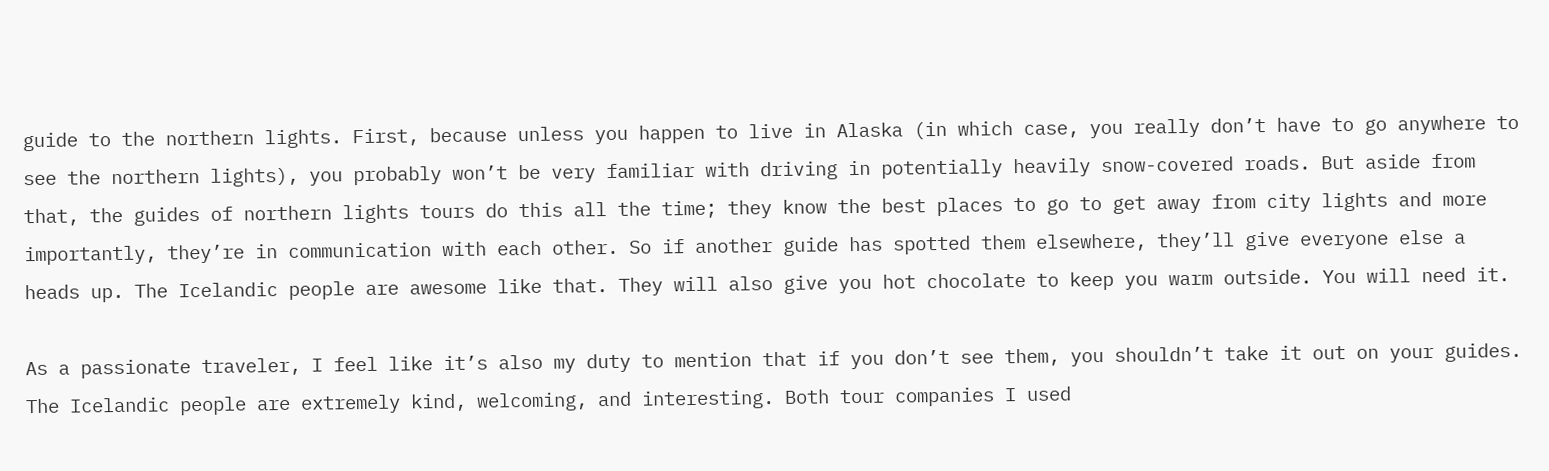guide to the northern lights. First, because unless you happen to live in Alaska (in which case, you really don’t have to go anywhere to see the northern lights), you probably won’t be very familiar with driving in potentially heavily snow-covered roads. But aside from that, the guides of northern lights tours do this all the time; they know the best places to go to get away from city lights and more importantly, they’re in communication with each other. So if another guide has spotted them elsewhere, they’ll give everyone else a heads up. The Icelandic people are awesome like that. They will also give you hot chocolate to keep you warm outside. You will need it.

As a passionate traveler, I feel like it’s also my duty to mention that if you don’t see them, you shouldn’t take it out on your guides. The Icelandic people are extremely kind, welcoming, and interesting. Both tour companies I used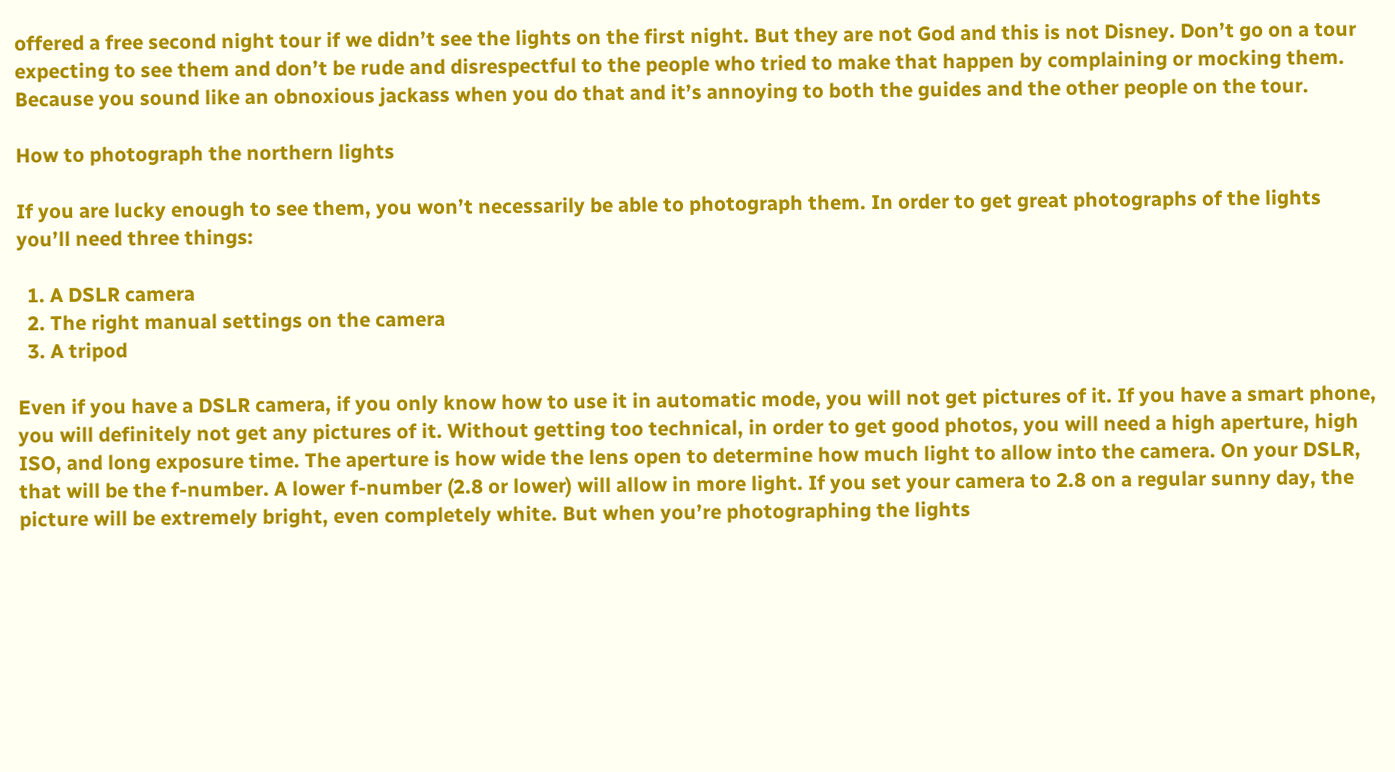offered a free second night tour if we didn’t see the lights on the first night. But they are not God and this is not Disney. Don’t go on a tour expecting to see them and don’t be rude and disrespectful to the people who tried to make that happen by complaining or mocking them. Because you sound like an obnoxious jackass when you do that and it’s annoying to both the guides and the other people on the tour.

How to photograph the northern lights

If you are lucky enough to see them, you won’t necessarily be able to photograph them. In order to get great photographs of the lights you’ll need three things:

  1. A DSLR camera
  2. The right manual settings on the camera
  3. A tripod

Even if you have a DSLR camera, if you only know how to use it in automatic mode, you will not get pictures of it. If you have a smart phone, you will definitely not get any pictures of it. Without getting too technical, in order to get good photos, you will need a high aperture, high ISO, and long exposure time. The aperture is how wide the lens open to determine how much light to allow into the camera. On your DSLR, that will be the f-number. A lower f-number (2.8 or lower) will allow in more light. If you set your camera to 2.8 on a regular sunny day, the picture will be extremely bright, even completely white. But when you’re photographing the lights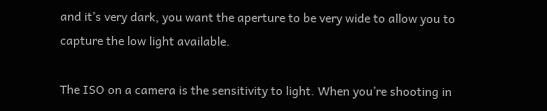and it’s very dark, you want the aperture to be very wide to allow you to capture the low light available.

The ISO on a camera is the sensitivity to light. When you’re shooting in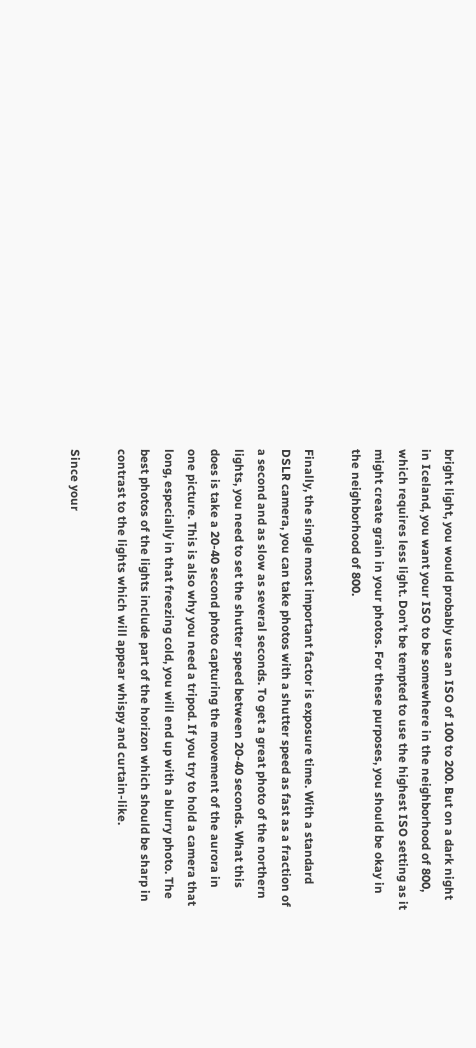bright light, you would probably use an ISO of 100 to 200. But on a dark night in Iceland, you want your ISO to be somewhere in the neighborhood of 800, which requires less light. Don’t be tempted to use the highest ISO setting as it might create grain in your photos. For these purposes, you should be okay in the neighborhood of 800.

Finally, the single most important factor is exposure time. With a standard DSLR camera, you can take photos with a shutter speed as fast as a fraction of a second and as slow as several seconds. To get a great photo of the northern lights, you need to set the shutter speed between 20-40 seconds. What this does is take a 20-40 second photo capturing the movement of the aurora in one picture. This is also why you need a tripod. If you try to hold a camera that long, especially in that freezing cold, you will end up with a blurry photo. The best photos of the lights include part of the horizon which should be sharp in contrast to the lights which will appear whispy and curtain-like.

Since your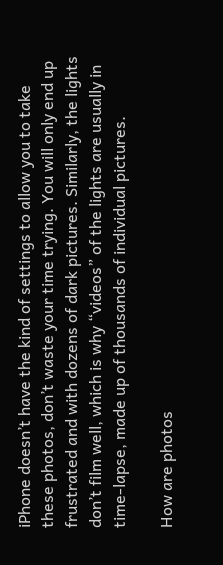iPhone doesn’t have the kind of settings to allow you to take these photos, don’t waste your time trying. You will only end up frustrated and with dozens of dark pictures. Similarly, the lights don’t film well, which is why “videos” of the lights are usually in time-lapse, made up of thousands of individual pictures.

How are photos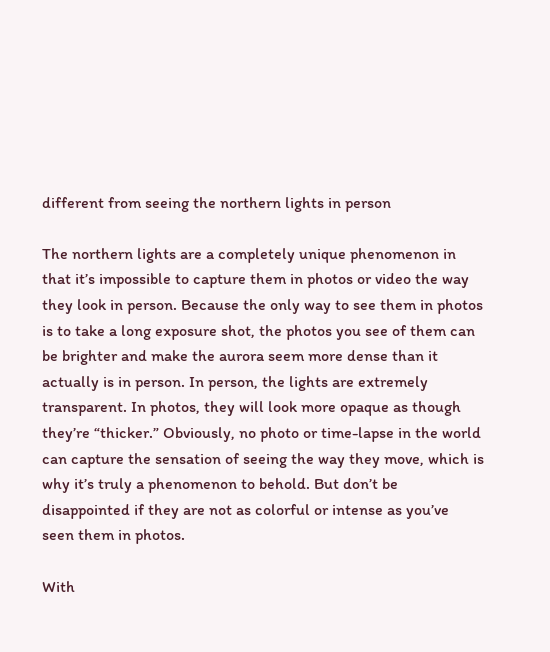different from seeing the northern lights in person

The northern lights are a completely unique phenomenon in that it’s impossible to capture them in photos or video the way they look in person. Because the only way to see them in photos is to take a long exposure shot, the photos you see of them can be brighter and make the aurora seem more dense than it actually is in person. In person, the lights are extremely transparent. In photos, they will look more opaque as though they’re “thicker.” Obviously, no photo or time-lapse in the world can capture the sensation of seeing the way they move, which is why it’s truly a phenomenon to behold. But don’t be disappointed if they are not as colorful or intense as you’ve seen them in photos.

With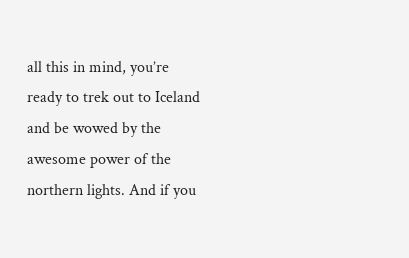all this in mind, you’re ready to trek out to Iceland and be wowed by the awesome power of the northern lights. And if you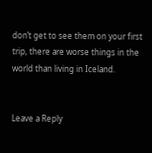don’t get to see them on your first trip, there are worse things in the world than living in Iceland.


Leave a Reply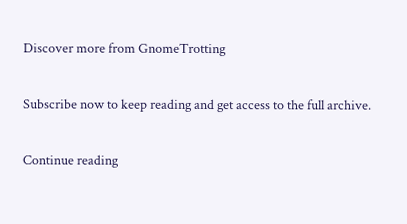Discover more from GnomeTrotting

Subscribe now to keep reading and get access to the full archive.

Continue reading